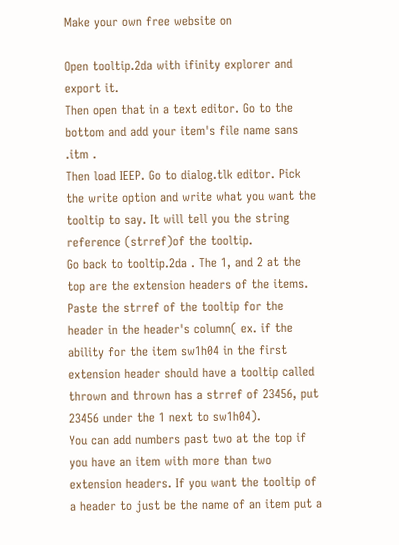Make your own free website on

Open tooltip.2da with ifinity explorer and export it.
Then open that in a text editor. Go to the bottom and add your item's file name sans .itm .
Then load IEEP. Go to dialog.tlk editor. Pick the write option and write what you want the tooltip to say. It will tell you the string reference (strref)of the tooltip.
Go back to tooltip.2da . The 1, and 2 at the top are the extension headers of the items. Paste the strref of the tooltip for the header in the header's column( ex. if the ability for the item sw1h04 in the first extension header should have a tooltip called thrown and thrown has a strref of 23456, put 23456 under the 1 next to sw1h04).
You can add numbers past two at the top if you have an item with more than two extension headers. If you want the tooltip of a header to just be the name of an item put a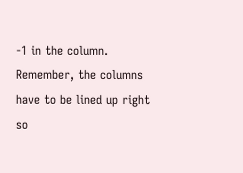-1 in the column.
Remember, the columns have to be lined up right so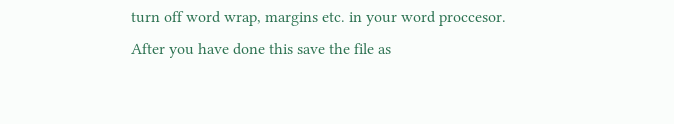turn off word wrap, margins etc. in your word proccesor.
After you have done this save the file as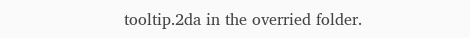tooltip.2da in the overried folder.